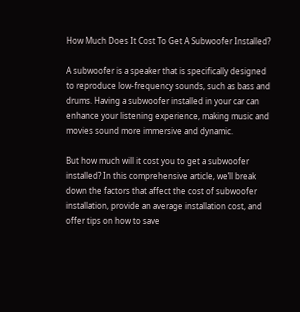How Much Does It Cost To Get A Subwoofer Installed?

A subwoofer is a speaker that is specifically designed to reproduce low-frequency sounds, such as bass and drums. Having a subwoofer installed in your car can enhance your listening experience, making music and movies sound more immersive and dynamic.

But how much will it cost you to get a subwoofer installed? In this comprehensive article, we’ll break down the factors that affect the cost of subwoofer installation, provide an average installation cost, and offer tips on how to save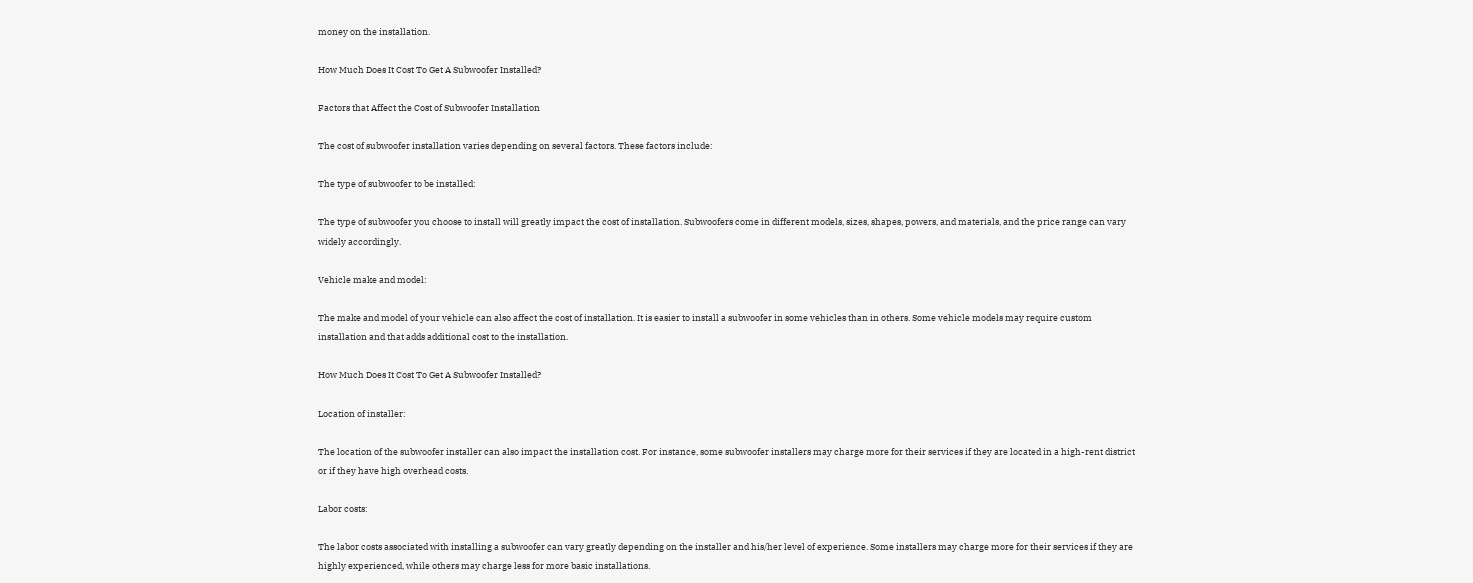money on the installation.

How Much Does It Cost To Get A Subwoofer Installed?

Factors that Affect the Cost of Subwoofer Installation

The cost of subwoofer installation varies depending on several factors. These factors include:

The type of subwoofer to be installed:

The type of subwoofer you choose to install will greatly impact the cost of installation. Subwoofers come in different models, sizes, shapes, powers, and materials, and the price range can vary widely accordingly.

Vehicle make and model:

The make and model of your vehicle can also affect the cost of installation. It is easier to install a subwoofer in some vehicles than in others. Some vehicle models may require custom installation and that adds additional cost to the installation.

How Much Does It Cost To Get A Subwoofer Installed?

Location of installer:

The location of the subwoofer installer can also impact the installation cost. For instance, some subwoofer installers may charge more for their services if they are located in a high-rent district or if they have high overhead costs.

Labor costs:

The labor costs associated with installing a subwoofer can vary greatly depending on the installer and his/her level of experience. Some installers may charge more for their services if they are highly experienced, while others may charge less for more basic installations.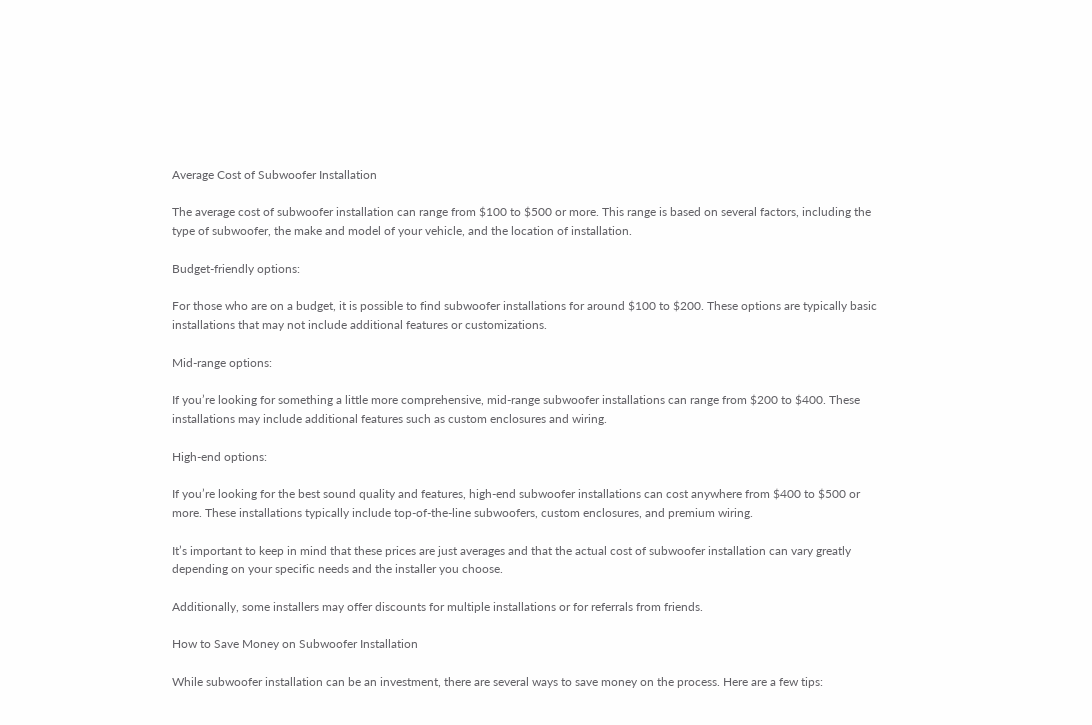Average Cost of Subwoofer Installation

The average cost of subwoofer installation can range from $100 to $500 or more. This range is based on several factors, including the type of subwoofer, the make and model of your vehicle, and the location of installation.

Budget-friendly options:

For those who are on a budget, it is possible to find subwoofer installations for around $100 to $200. These options are typically basic installations that may not include additional features or customizations.

Mid-range options:

If you’re looking for something a little more comprehensive, mid-range subwoofer installations can range from $200 to $400. These installations may include additional features such as custom enclosures and wiring.

High-end options:

If you’re looking for the best sound quality and features, high-end subwoofer installations can cost anywhere from $400 to $500 or more. These installations typically include top-of-the-line subwoofers, custom enclosures, and premium wiring.

It’s important to keep in mind that these prices are just averages and that the actual cost of subwoofer installation can vary greatly depending on your specific needs and the installer you choose.

Additionally, some installers may offer discounts for multiple installations or for referrals from friends.

How to Save Money on Subwoofer Installation

While subwoofer installation can be an investment, there are several ways to save money on the process. Here are a few tips: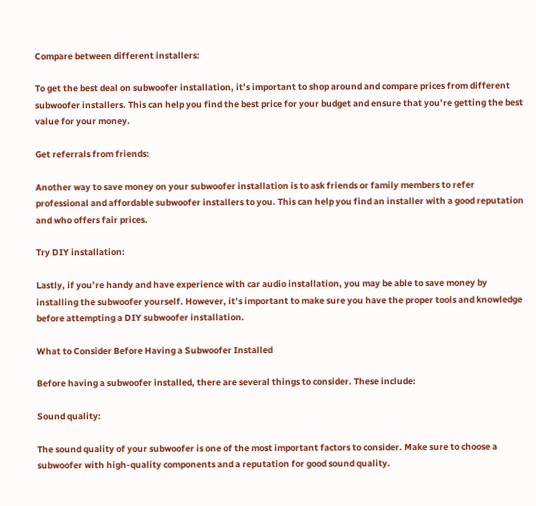Compare between different installers:

To get the best deal on subwoofer installation, it’s important to shop around and compare prices from different subwoofer installers. This can help you find the best price for your budget and ensure that you’re getting the best value for your money.

Get referrals from friends:

Another way to save money on your subwoofer installation is to ask friends or family members to refer professional and affordable subwoofer installers to you. This can help you find an installer with a good reputation and who offers fair prices.

Try DIY installation:

Lastly, if you’re handy and have experience with car audio installation, you may be able to save money by installing the subwoofer yourself. However, it’s important to make sure you have the proper tools and knowledge before attempting a DIY subwoofer installation.

What to Consider Before Having a Subwoofer Installed

Before having a subwoofer installed, there are several things to consider. These include:

Sound quality:

The sound quality of your subwoofer is one of the most important factors to consider. Make sure to choose a subwoofer with high-quality components and a reputation for good sound quality.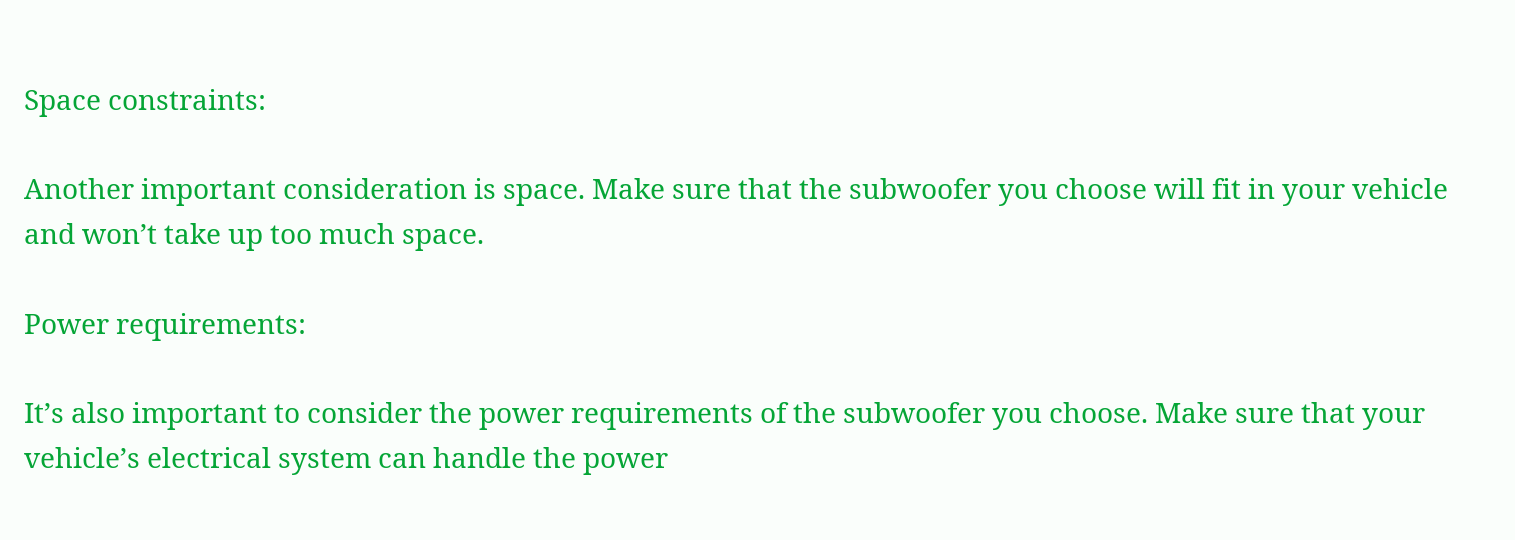Space constraints:

Another important consideration is space. Make sure that the subwoofer you choose will fit in your vehicle and won’t take up too much space.

Power requirements:

It’s also important to consider the power requirements of the subwoofer you choose. Make sure that your vehicle’s electrical system can handle the power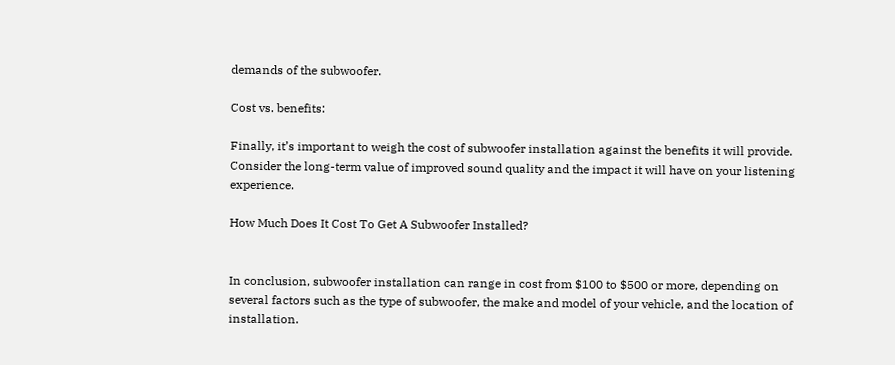demands of the subwoofer.

Cost vs. benefits:

Finally, it’s important to weigh the cost of subwoofer installation against the benefits it will provide. Consider the long-term value of improved sound quality and the impact it will have on your listening experience.

How Much Does It Cost To Get A Subwoofer Installed?


In conclusion, subwoofer installation can range in cost from $100 to $500 or more, depending on several factors such as the type of subwoofer, the make and model of your vehicle, and the location of installation.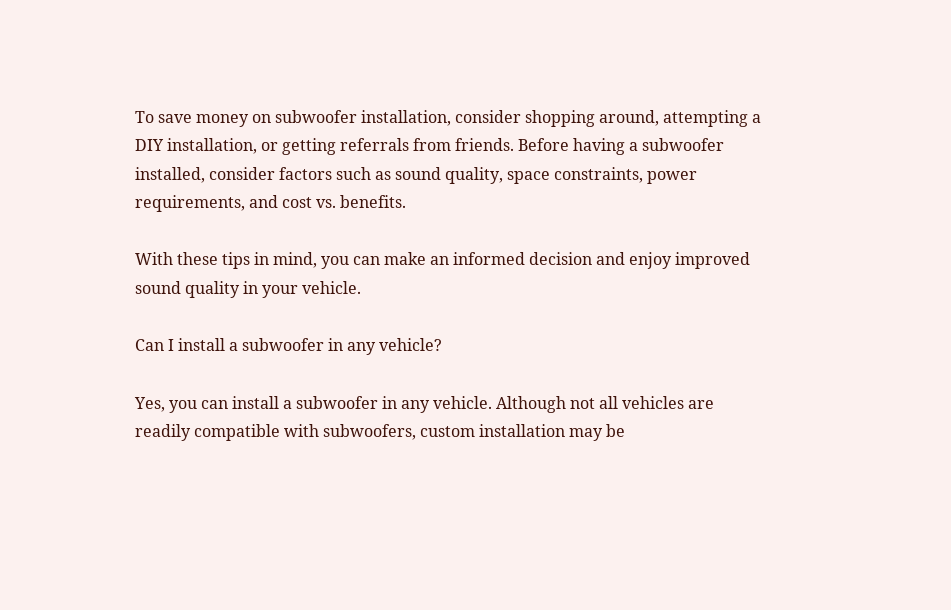To save money on subwoofer installation, consider shopping around, attempting a DIY installation, or getting referrals from friends. Before having a subwoofer installed, consider factors such as sound quality, space constraints, power requirements, and cost vs. benefits.

With these tips in mind, you can make an informed decision and enjoy improved sound quality in your vehicle.

Can I install a subwoofer in any vehicle?

Yes, you can install a subwoofer in any vehicle. Although not all vehicles are readily compatible with subwoofers, custom installation may be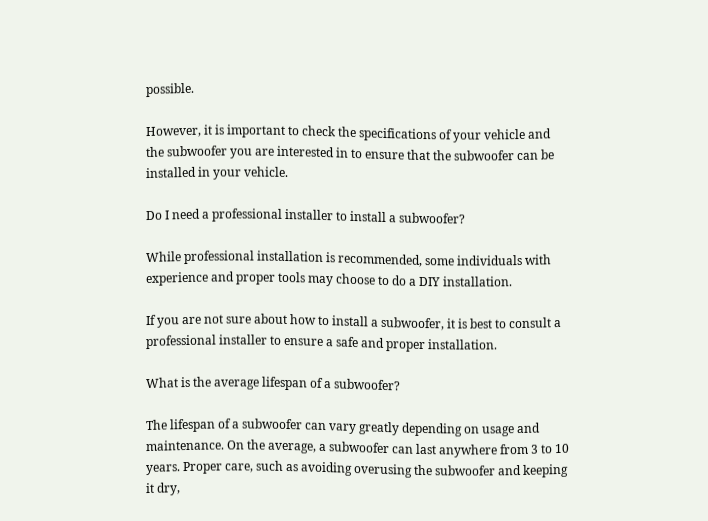possible.

However, it is important to check the specifications of your vehicle and the subwoofer you are interested in to ensure that the subwoofer can be installed in your vehicle.

Do I need a professional installer to install a subwoofer?

While professional installation is recommended, some individuals with experience and proper tools may choose to do a DIY installation.

If you are not sure about how to install a subwoofer, it is best to consult a professional installer to ensure a safe and proper installation.

What is the average lifespan of a subwoofer?

The lifespan of a subwoofer can vary greatly depending on usage and maintenance. On the average, a subwoofer can last anywhere from 3 to 10 years. Proper care, such as avoiding overusing the subwoofer and keeping it dry,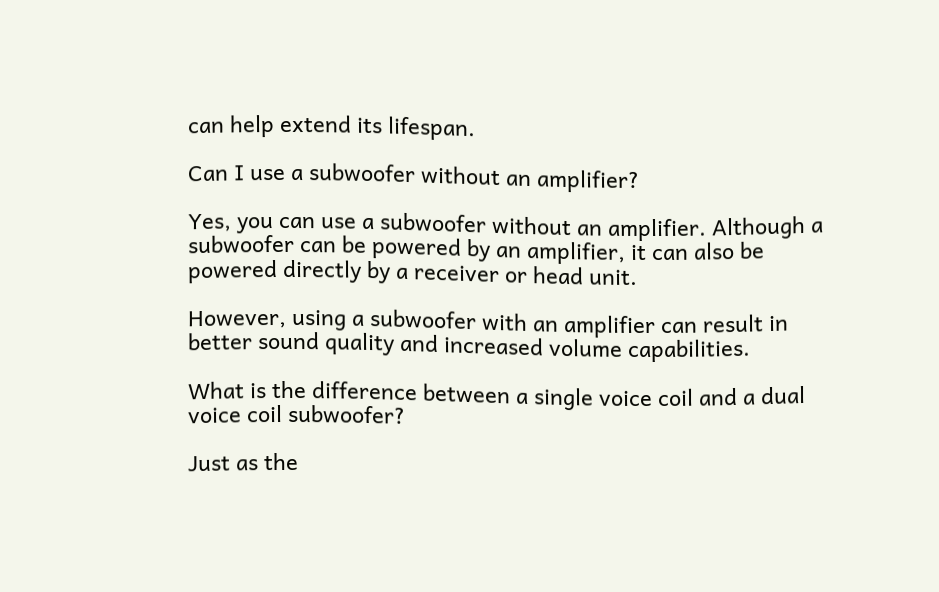can help extend its lifespan.

Can I use a subwoofer without an amplifier?

Yes, you can use a subwoofer without an amplifier. Although a subwoofer can be powered by an amplifier, it can also be powered directly by a receiver or head unit.

However, using a subwoofer with an amplifier can result in better sound quality and increased volume capabilities.

What is the difference between a single voice coil and a dual voice coil subwoofer?

Just as the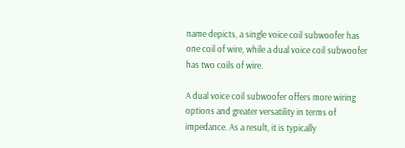name depicts, a single voice coil subwoofer has one coil of wire, while a dual voice coil subwoofer has two coils of wire.

A dual voice coil subwoofer offers more wiring options and greater versatility in terms of impedance. As a result, it is typically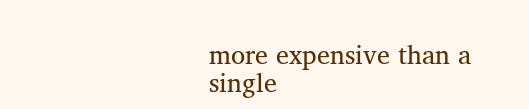more expensive than a single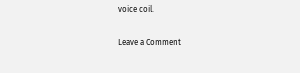voice coil.

Leave a Comment